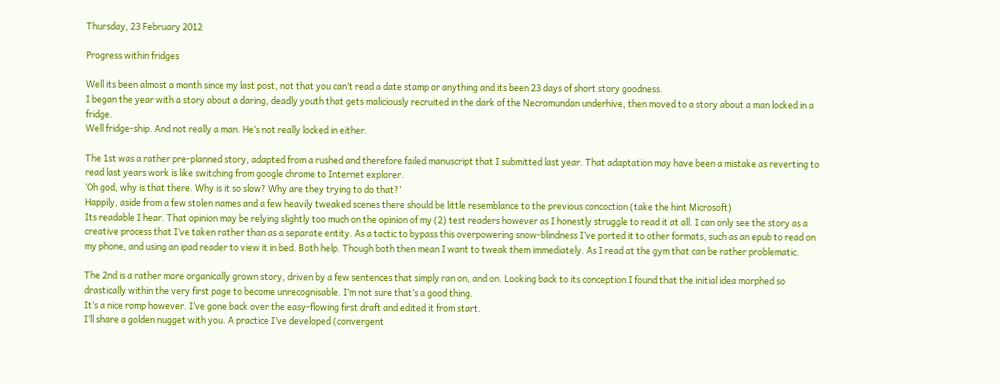Thursday, 23 February 2012

Progress within fridges

Well its been almost a month since my last post, not that you can’t read a date stamp or anything and its been 23 days of short story goodness.
I began the year with a story about a daring, deadly youth that gets maliciously recruited in the dark of the Necromundan underhive, then moved to a story about a man locked in a fridge.
Well fridge-ship. And not really a man. He’s not really locked in either.

The 1st was a rather pre-planned story, adapted from a rushed and therefore failed manuscript that I submitted last year. That adaptation may have been a mistake as reverting to read last years work is like switching from google chrome to Internet explorer.
‘Oh god, why is that there. Why is it so slow? Why are they trying to do that?’
Happily, aside from a few stolen names and a few heavily tweaked scenes there should be little resemblance to the previous concoction (take the hint Microsoft)
Its readable I hear. That opinion may be relying slightly too much on the opinion of my (2) test readers however as I honestly struggle to read it at all. I can only see the story as a creative process that I’ve taken rather than as a separate entity. As a tactic to bypass this overpowering snow-blindness I’ve ported it to other formats, such as an epub to read on my phone, and using an ipad reader to view it in bed. Both help. Though both then mean I want to tweak them immediately. As I read at the gym that can be rather problematic.

The 2nd is a rather more organically grown story, driven by a few sentences that simply ran on, and on. Looking back to its conception I found that the initial idea morphed so drastically within the very first page to become unrecognisable. I’m not sure that’s a good thing.
It’s a nice romp however. I’ve gone back over the easy-flowing first draft and edited it from start.
I’ll share a golden nugget with you. A practice I’ve developed (convergent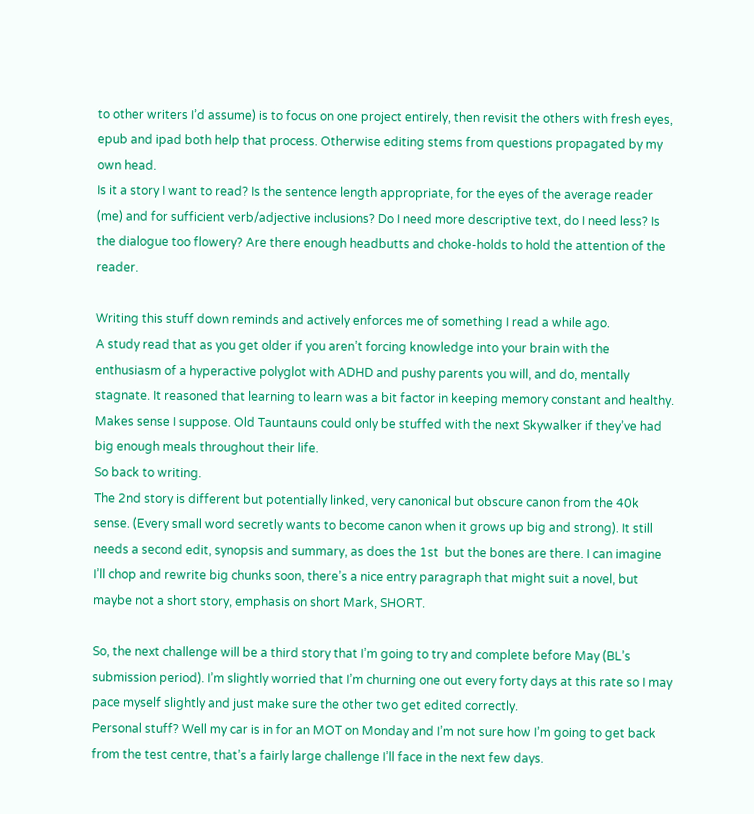to other writers I’d assume) is to focus on one project entirely, then revisit the others with fresh eyes, epub and ipad both help that process. Otherwise editing stems from questions propagated by my own head.
Is it a story I want to read? Is the sentence length appropriate, for the eyes of the average reader (me) and for sufficient verb/adjective inclusions? Do I need more descriptive text, do I need less? Is the dialogue too flowery? Are there enough headbutts and choke-holds to hold the attention of the reader.

Writing this stuff down reminds and actively enforces me of something I read a while ago.
A study read that as you get older if you aren’t forcing knowledge into your brain with the enthusiasm of a hyperactive polyglot with ADHD and pushy parents you will, and do, mentally stagnate. It reasoned that learning to learn was a bit factor in keeping memory constant and healthy. Makes sense I suppose. Old Tauntauns could only be stuffed with the next Skywalker if they’ve had big enough meals throughout their life.
So back to writing.
The 2nd story is different but potentially linked, very canonical but obscure canon from the 40k sense. (Every small word secretly wants to become canon when it grows up big and strong). It still needs a second edit, synopsis and summary, as does the 1st  but the bones are there. I can imagine I’ll chop and rewrite big chunks soon, there’s a nice entry paragraph that might suit a novel, but maybe not a short story, emphasis on short Mark, SHORT.

So, the next challenge will be a third story that I’m going to try and complete before May (BL’s submission period). I’m slightly worried that I’m churning one out every forty days at this rate so I may pace myself slightly and just make sure the other two get edited correctly.
Personal stuff? Well my car is in for an MOT on Monday and I’m not sure how I’m going to get back from the test centre, that’s a fairly large challenge I’ll face in the next few days.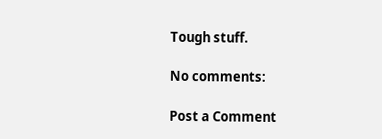Tough stuff.

No comments:

Post a Comment